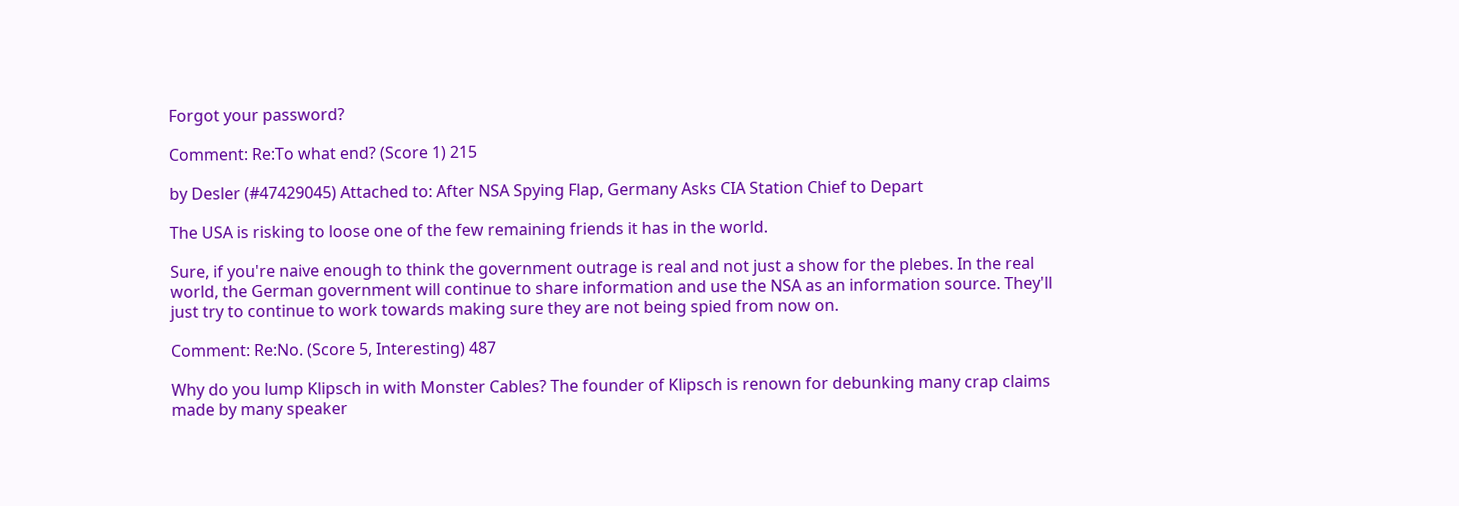Forgot your password?

Comment: Re:To what end? (Score 1) 215

by Desler (#47429045) Attached to: After NSA Spying Flap, Germany Asks CIA Station Chief to Depart

The USA is risking to loose one of the few remaining friends it has in the world.

Sure, if you're naive enough to think the government outrage is real and not just a show for the plebes. In the real world, the German government will continue to share information and use the NSA as an information source. They'll just try to continue to work towards making sure they are not being spied from now on.

Comment: Re:No. (Score 5, Interesting) 487

Why do you lump Klipsch in with Monster Cables? The founder of Klipsch is renown for debunking many crap claims made by many speaker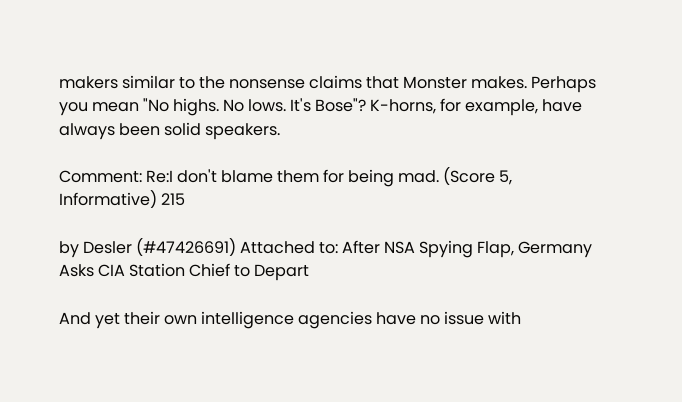makers similar to the nonsense claims that Monster makes. Perhaps you mean "No highs. No lows. It's Bose"? K-horns, for example, have always been solid speakers.

Comment: Re:I don't blame them for being mad. (Score 5, Informative) 215

by Desler (#47426691) Attached to: After NSA Spying Flap, Germany Asks CIA Station Chief to Depart

And yet their own intelligence agencies have no issue with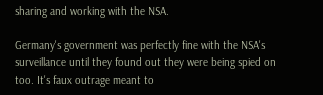sharing and working with the NSA.

Germany's government was perfectly fine with the NSA's surveillance until they found out they were being spied on too. It's faux outrage meant to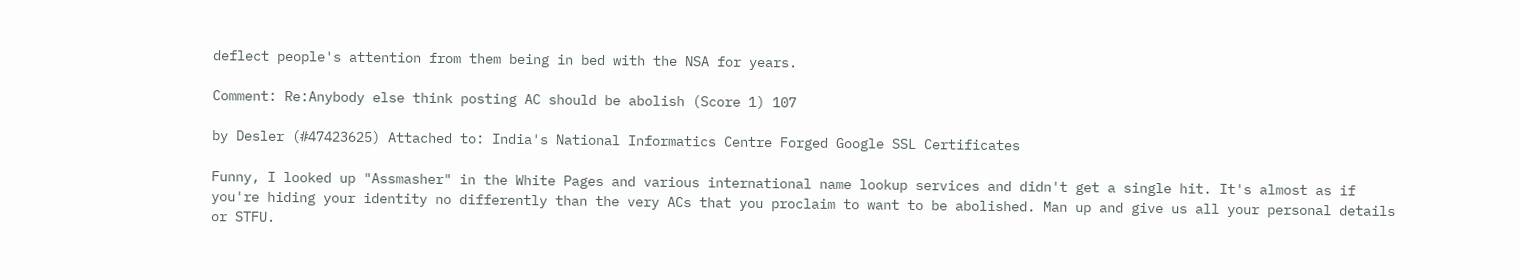deflect people's attention from them being in bed with the NSA for years.

Comment: Re:Anybody else think posting AC should be abolish (Score 1) 107

by Desler (#47423625) Attached to: India's National Informatics Centre Forged Google SSL Certificates

Funny, I looked up "Assmasher" in the White Pages and various international name lookup services and didn't get a single hit. It's almost as if you're hiding your identity no differently than the very ACs that you proclaim to want to be abolished. Man up and give us all your personal details or STFU.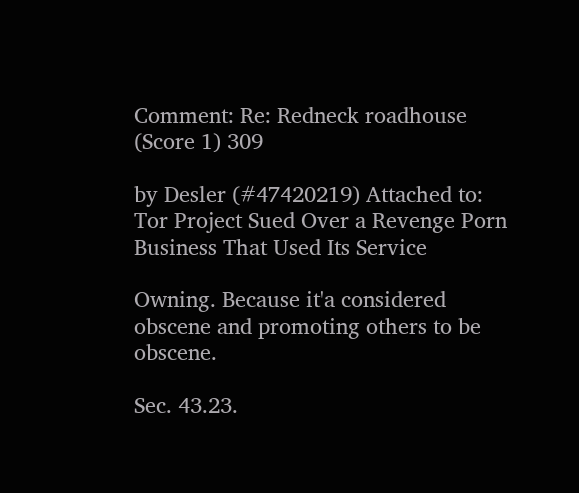Comment: Re: Redneck roadhouse (Score 1) 309

by Desler (#47420219) Attached to: Tor Project Sued Over a Revenge Porn Business That Used Its Service

Owning. Because it'a considered obscene and promoting others to be obscene.

Sec. 43.23.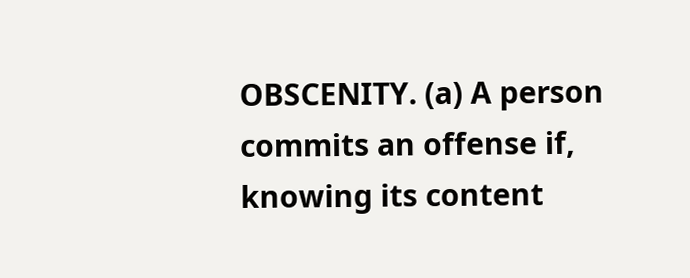OBSCENITY. (a) A person commits an offense if, knowing its content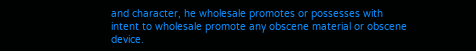and character, he wholesale promotes or possesses with intent to wholesale promote any obscene material or obscene device.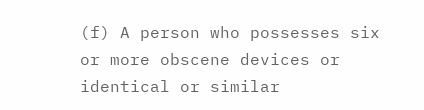(f) A person who possesses six or more obscene devices or identical or similar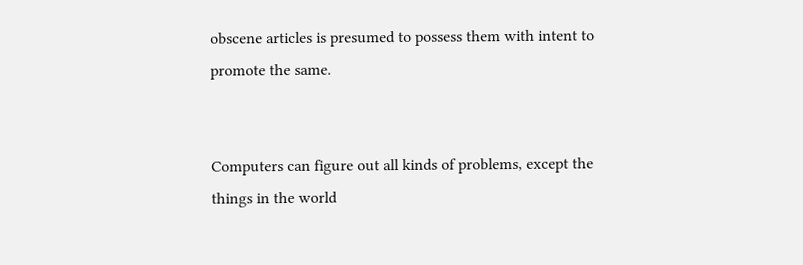obscene articles is presumed to possess them with intent to promote the same.


Computers can figure out all kinds of problems, except the things in the world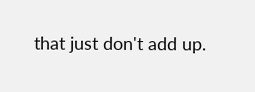that just don't add up.